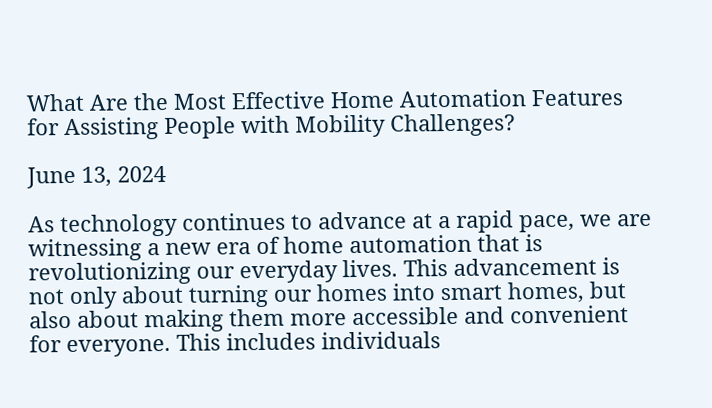What Are the Most Effective Home Automation Features for Assisting People with Mobility Challenges?

June 13, 2024

As technology continues to advance at a rapid pace, we are witnessing a new era of home automation that is revolutionizing our everyday lives. This advancement is not only about turning our homes into smart homes, but also about making them more accessible and convenient for everyone. This includes individuals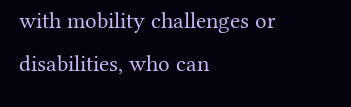with mobility challenges or disabilities, who can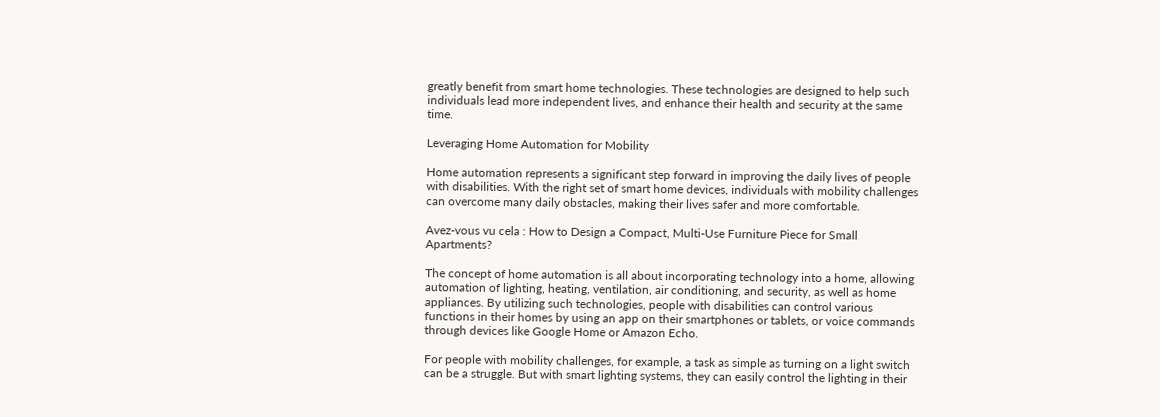greatly benefit from smart home technologies. These technologies are designed to help such individuals lead more independent lives, and enhance their health and security at the same time.

Leveraging Home Automation for Mobility

Home automation represents a significant step forward in improving the daily lives of people with disabilities. With the right set of smart home devices, individuals with mobility challenges can overcome many daily obstacles, making their lives safer and more comfortable.

Avez-vous vu cela : How to Design a Compact, Multi-Use Furniture Piece for Small Apartments?

The concept of home automation is all about incorporating technology into a home, allowing automation of lighting, heating, ventilation, air conditioning, and security, as well as home appliances. By utilizing such technologies, people with disabilities can control various functions in their homes by using an app on their smartphones or tablets, or voice commands through devices like Google Home or Amazon Echo.

For people with mobility challenges, for example, a task as simple as turning on a light switch can be a struggle. But with smart lighting systems, they can easily control the lighting in their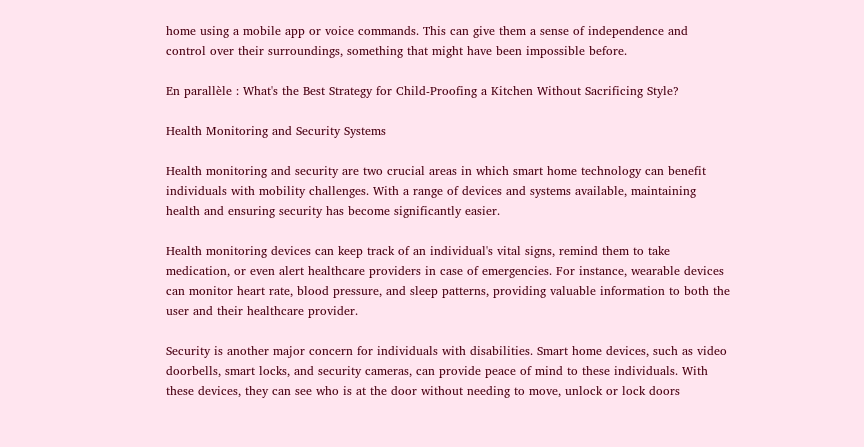home using a mobile app or voice commands. This can give them a sense of independence and control over their surroundings, something that might have been impossible before.

En parallèle : What's the Best Strategy for Child-Proofing a Kitchen Without Sacrificing Style?

Health Monitoring and Security Systems

Health monitoring and security are two crucial areas in which smart home technology can benefit individuals with mobility challenges. With a range of devices and systems available, maintaining health and ensuring security has become significantly easier.

Health monitoring devices can keep track of an individual's vital signs, remind them to take medication, or even alert healthcare providers in case of emergencies. For instance, wearable devices can monitor heart rate, blood pressure, and sleep patterns, providing valuable information to both the user and their healthcare provider.

Security is another major concern for individuals with disabilities. Smart home devices, such as video doorbells, smart locks, and security cameras, can provide peace of mind to these individuals. With these devices, they can see who is at the door without needing to move, unlock or lock doors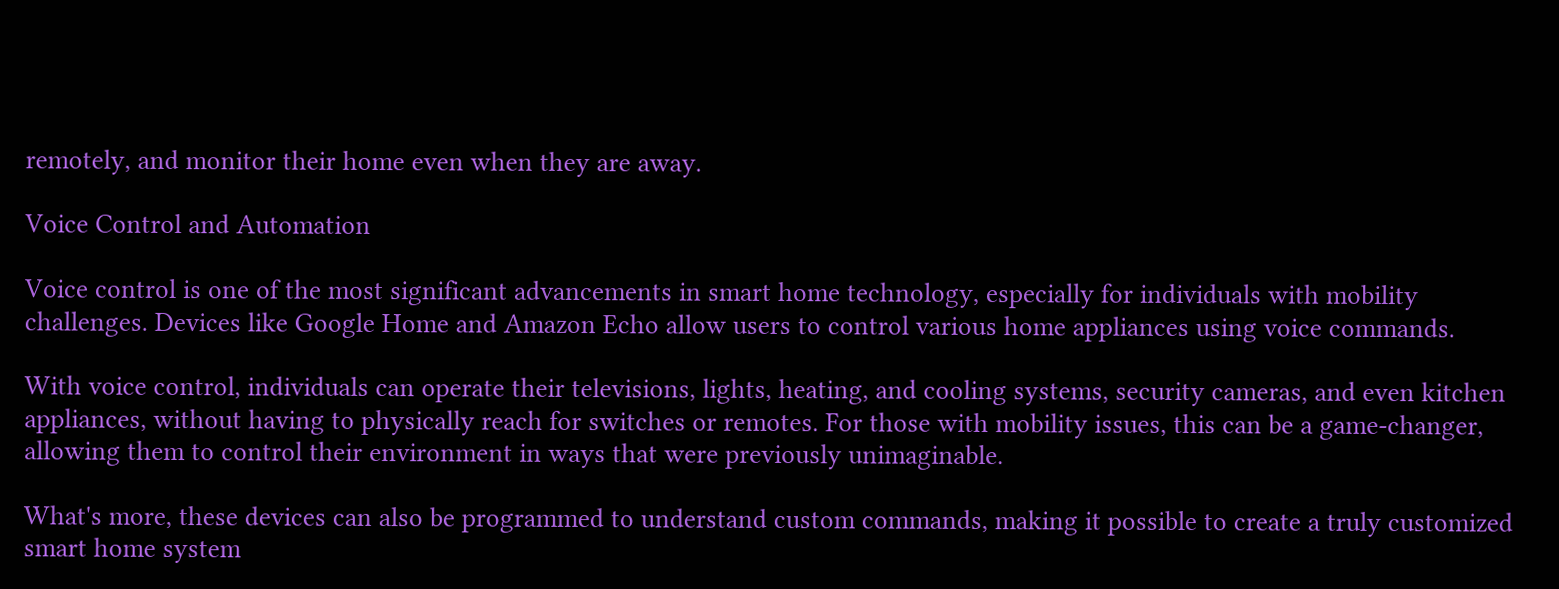remotely, and monitor their home even when they are away.

Voice Control and Automation

Voice control is one of the most significant advancements in smart home technology, especially for individuals with mobility challenges. Devices like Google Home and Amazon Echo allow users to control various home appliances using voice commands.

With voice control, individuals can operate their televisions, lights, heating, and cooling systems, security cameras, and even kitchen appliances, without having to physically reach for switches or remotes. For those with mobility issues, this can be a game-changer, allowing them to control their environment in ways that were previously unimaginable.

What's more, these devices can also be programmed to understand custom commands, making it possible to create a truly customized smart home system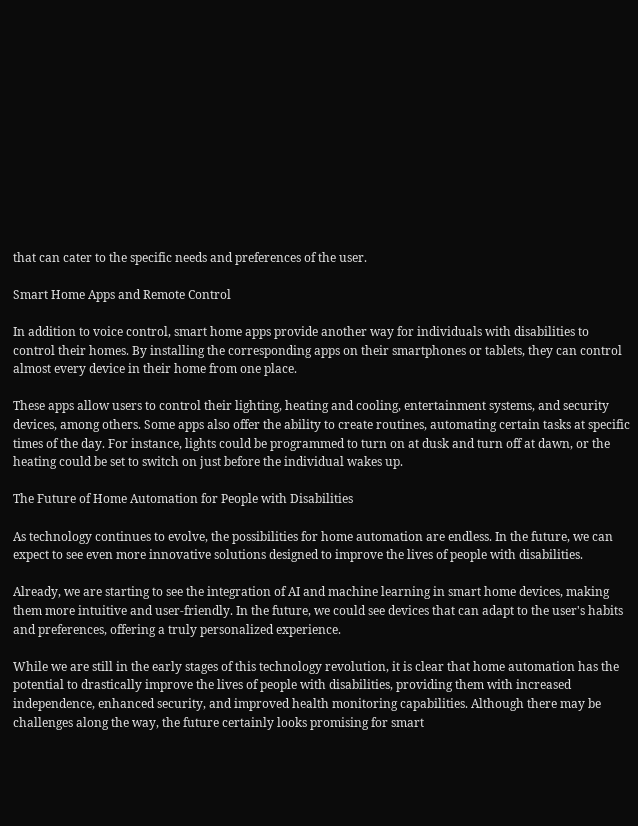that can cater to the specific needs and preferences of the user.

Smart Home Apps and Remote Control

In addition to voice control, smart home apps provide another way for individuals with disabilities to control their homes. By installing the corresponding apps on their smartphones or tablets, they can control almost every device in their home from one place.

These apps allow users to control their lighting, heating and cooling, entertainment systems, and security devices, among others. Some apps also offer the ability to create routines, automating certain tasks at specific times of the day. For instance, lights could be programmed to turn on at dusk and turn off at dawn, or the heating could be set to switch on just before the individual wakes up.

The Future of Home Automation for People with Disabilities

As technology continues to evolve, the possibilities for home automation are endless. In the future, we can expect to see even more innovative solutions designed to improve the lives of people with disabilities.

Already, we are starting to see the integration of AI and machine learning in smart home devices, making them more intuitive and user-friendly. In the future, we could see devices that can adapt to the user's habits and preferences, offering a truly personalized experience.

While we are still in the early stages of this technology revolution, it is clear that home automation has the potential to drastically improve the lives of people with disabilities, providing them with increased independence, enhanced security, and improved health monitoring capabilities. Although there may be challenges along the way, the future certainly looks promising for smart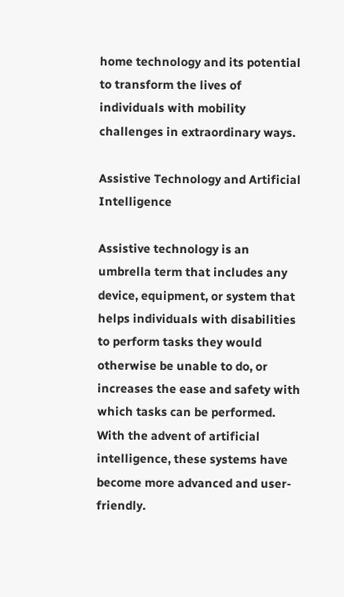home technology and its potential to transform the lives of individuals with mobility challenges in extraordinary ways.

Assistive Technology and Artificial Intelligence

Assistive technology is an umbrella term that includes any device, equipment, or system that helps individuals with disabilities to perform tasks they would otherwise be unable to do, or increases the ease and safety with which tasks can be performed. With the advent of artificial intelligence, these systems have become more advanced and user-friendly.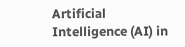Artificial Intelligence (AI) in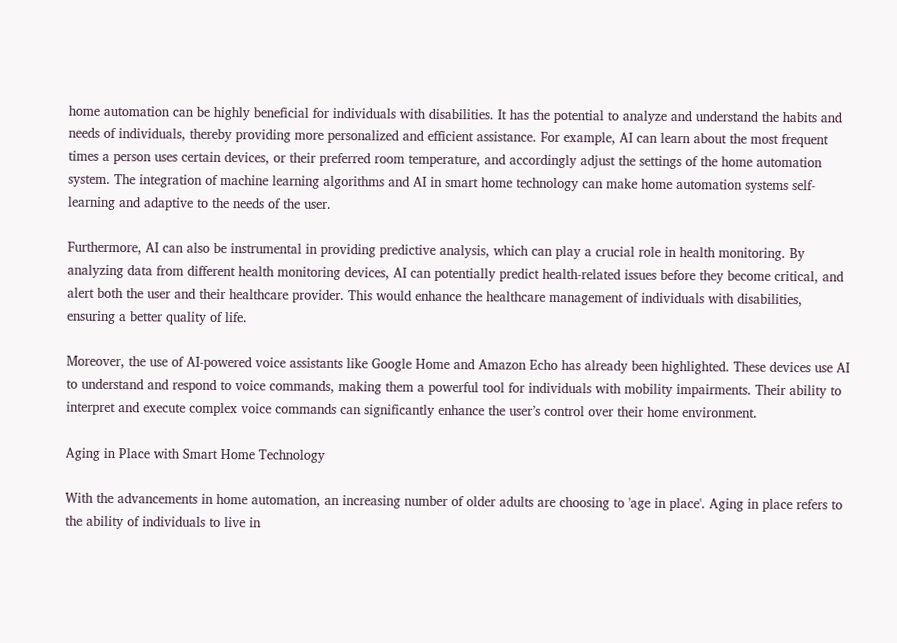home automation can be highly beneficial for individuals with disabilities. It has the potential to analyze and understand the habits and needs of individuals, thereby providing more personalized and efficient assistance. For example, AI can learn about the most frequent times a person uses certain devices, or their preferred room temperature, and accordingly adjust the settings of the home automation system. The integration of machine learning algorithms and AI in smart home technology can make home automation systems self-learning and adaptive to the needs of the user.

Furthermore, AI can also be instrumental in providing predictive analysis, which can play a crucial role in health monitoring. By analyzing data from different health monitoring devices, AI can potentially predict health-related issues before they become critical, and alert both the user and their healthcare provider. This would enhance the healthcare management of individuals with disabilities, ensuring a better quality of life.

Moreover, the use of AI-powered voice assistants like Google Home and Amazon Echo has already been highlighted. These devices use AI to understand and respond to voice commands, making them a powerful tool for individuals with mobility impairments. Their ability to interpret and execute complex voice commands can significantly enhance the user’s control over their home environment.

Aging in Place with Smart Home Technology

With the advancements in home automation, an increasing number of older adults are choosing to 'age in place'. Aging in place refers to the ability of individuals to live in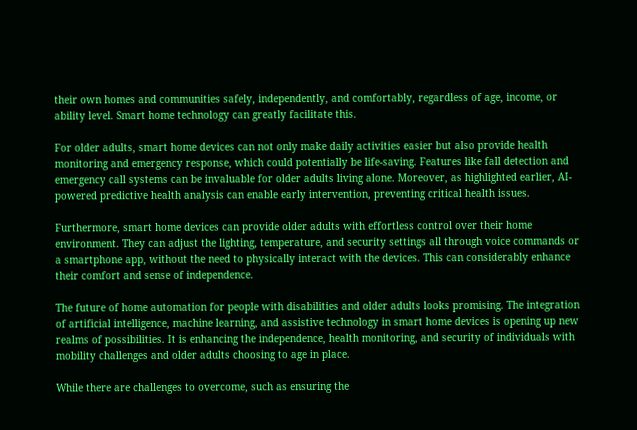their own homes and communities safely, independently, and comfortably, regardless of age, income, or ability level. Smart home technology can greatly facilitate this.

For older adults, smart home devices can not only make daily activities easier but also provide health monitoring and emergency response, which could potentially be life-saving. Features like fall detection and emergency call systems can be invaluable for older adults living alone. Moreover, as highlighted earlier, AI-powered predictive health analysis can enable early intervention, preventing critical health issues.

Furthermore, smart home devices can provide older adults with effortless control over their home environment. They can adjust the lighting, temperature, and security settings all through voice commands or a smartphone app, without the need to physically interact with the devices. This can considerably enhance their comfort and sense of independence.

The future of home automation for people with disabilities and older adults looks promising. The integration of artificial intelligence, machine learning, and assistive technology in smart home devices is opening up new realms of possibilities. It is enhancing the independence, health monitoring, and security of individuals with mobility challenges and older adults choosing to age in place.

While there are challenges to overcome, such as ensuring the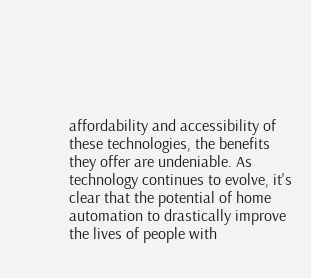affordability and accessibility of these technologies, the benefits they offer are undeniable. As technology continues to evolve, it's clear that the potential of home automation to drastically improve the lives of people with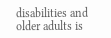disabilities and older adults is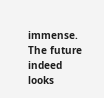immense. The future indeed looks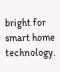bright for smart home technology.